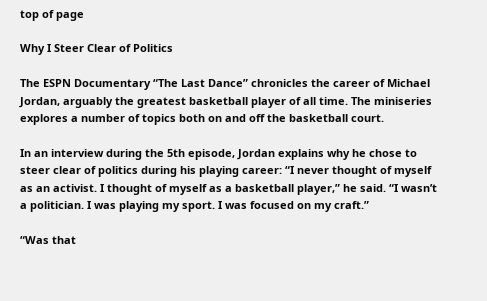top of page

Why I Steer Clear of Politics

The ESPN Documentary “The Last Dance” chronicles the career of Michael Jordan, arguably the greatest basketball player of all time. The miniseries explores a number of topics both on and off the basketball court.

In an interview during the 5th episode, Jordan explains why he chose to steer clear of politics during his playing career: “I never thought of myself as an activist. I thought of myself as a basketball player,” he said. “I wasn’t a politician. I was playing my sport. I was focused on my craft.”

“Was that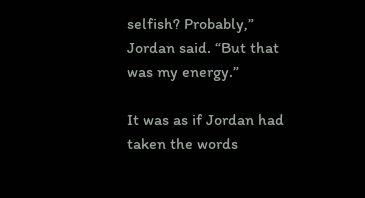selfish? Probably,” Jordan said. “But that was my energy.”

It was as if Jordan had taken the words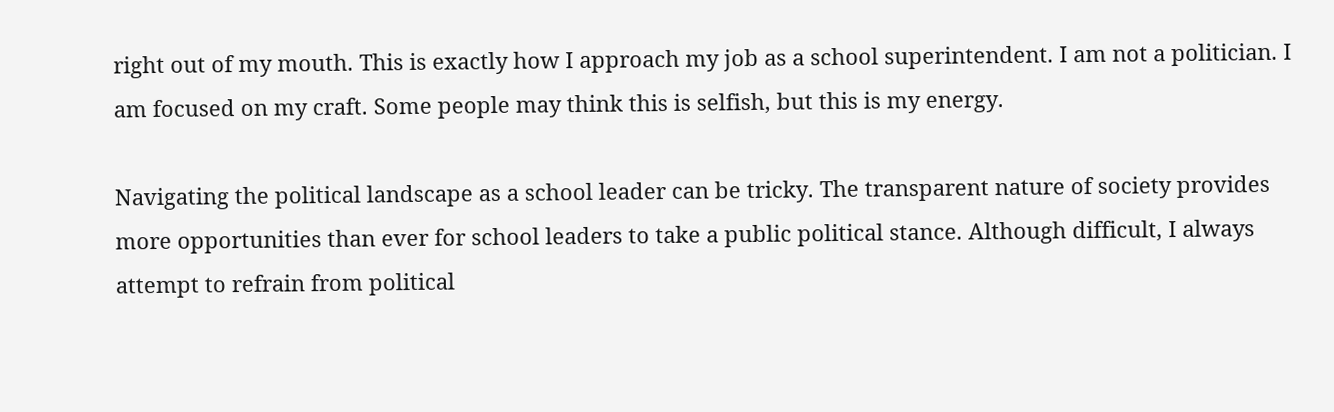right out of my mouth. This is exactly how I approach my job as a school superintendent. I am not a politician. I am focused on my craft. Some people may think this is selfish, but this is my energy.

Navigating the political landscape as a school leader can be tricky. The transparent nature of society provides more opportunities than ever for school leaders to take a public political stance. Although difficult, I always attempt to refrain from political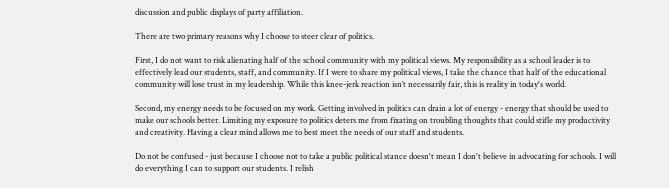discussion and public displays of party affiliation.

There are two primary reasons why I choose to steer clear of politics.

First, I do not want to risk alienating half of the school community with my political views. My responsibility as a school leader is to effectively lead our students, staff, and community. If I were to share my political views, I take the chance that half of the educational community will lose trust in my leadership. While this knee-jerk reaction isn’t necessarily fair, this is reality in today's world.

Second, my energy needs to be focused on my work. Getting involved in politics can drain a lot of energy - energy that should be used to make our schools better. Limiting my exposure to politics deters me from fixating on troubling thoughts that could stifle my productivity and creativity. Having a clear mind allows me to best meet the needs of our staff and students.

Do not be confused - just because I choose not to take a public political stance doesn't mean I don't believe in advocating for schools. I will do everything I can to support our students. I relish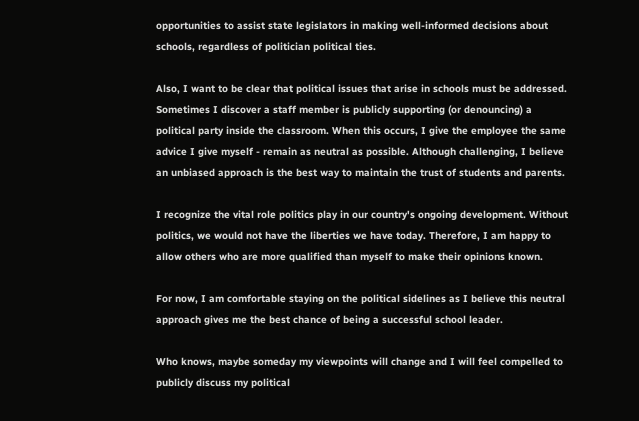opportunities to assist state legislators in making well-informed decisions about schools, regardless of politician political ties.

Also, I want to be clear that political issues that arise in schools must be addressed. Sometimes I discover a staff member is publicly supporting (or denouncing) a political party inside the classroom. When this occurs, I give the employee the same advice I give myself - remain as neutral as possible. Although challenging, I believe an unbiased approach is the best way to maintain the trust of students and parents.

I recognize the vital role politics play in our country's ongoing development. Without politics, we would not have the liberties we have today. Therefore, I am happy to allow others who are more qualified than myself to make their opinions known.

For now, I am comfortable staying on the political sidelines as I believe this neutral approach gives me the best chance of being a successful school leader.

Who knows, maybe someday my viewpoints will change and I will feel compelled to publicly discuss my political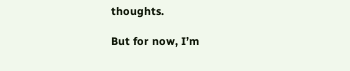thoughts.

But for now, I’m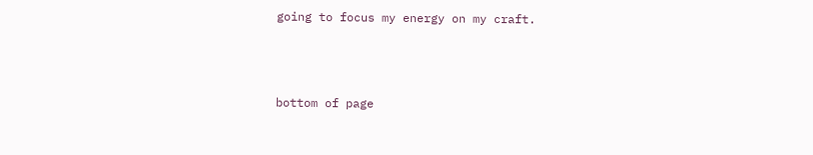going to focus my energy on my craft.



bottom of page